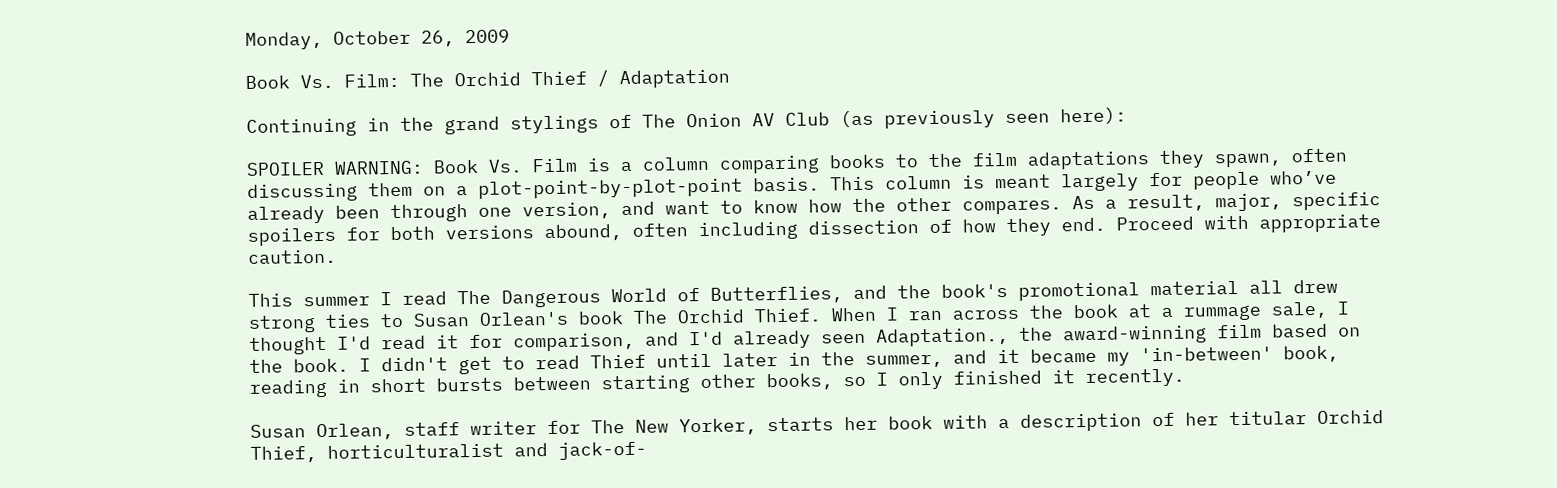Monday, October 26, 2009

Book Vs. Film: The Orchid Thief / Adaptation

Continuing in the grand stylings of The Onion AV Club (as previously seen here):

SPOILER WARNING: Book Vs. Film is a column comparing books to the film adaptations they spawn, often discussing them on a plot-point-by-plot-point basis. This column is meant largely for people who’ve already been through one version, and want to know how the other compares. As a result, major, specific spoilers for both versions abound, often including dissection of how they end. Proceed with appropriate caution.

This summer I read The Dangerous World of Butterflies, and the book's promotional material all drew strong ties to Susan Orlean's book The Orchid Thief. When I ran across the book at a rummage sale, I thought I'd read it for comparison, and I'd already seen Adaptation., the award-winning film based on the book. I didn't get to read Thief until later in the summer, and it became my 'in-between' book, reading in short bursts between starting other books, so I only finished it recently.

Susan Orlean, staff writer for The New Yorker, starts her book with a description of her titular Orchid Thief, horticulturalist and jack-of-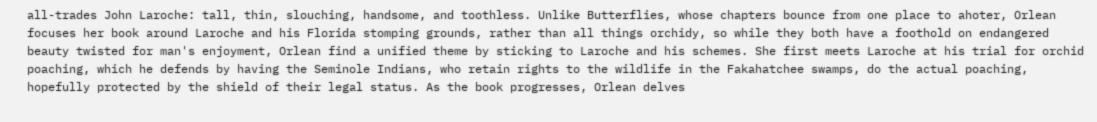all-trades John Laroche: tall, thin, slouching, handsome, and toothless. Unlike Butterflies, whose chapters bounce from one place to ahoter, Orlean focuses her book around Laroche and his Florida stomping grounds, rather than all things orchidy, so while they both have a foothold on endangered beauty twisted for man's enjoyment, Orlean find a unified theme by sticking to Laroche and his schemes. She first meets Laroche at his trial for orchid poaching, which he defends by having the Seminole Indians, who retain rights to the wildlife in the Fakahatchee swamps, do the actual poaching, hopefully protected by the shield of their legal status. As the book progresses, Orlean delves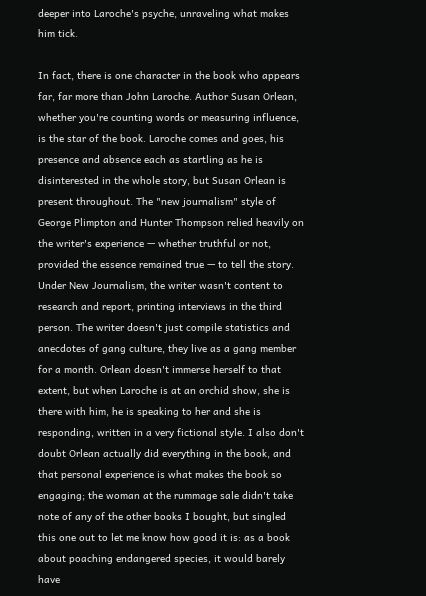deeper into Laroche's psyche, unraveling what makes him tick.

In fact, there is one character in the book who appears far, far more than John Laroche. Author Susan Orlean, whether you're counting words or measuring influence, is the star of the book. Laroche comes and goes, his presence and absence each as startling as he is disinterested in the whole story, but Susan Orlean is present throughout. The "new journalism" style of George Plimpton and Hunter Thompson relied heavily on the writer's experience — whether truthful or not, provided the essence remained true — to tell the story. Under New Journalism, the writer wasn't content to research and report, printing interviews in the third person. The writer doesn't just compile statistics and anecdotes of gang culture, they live as a gang member for a month. Orlean doesn't immerse herself to that extent, but when Laroche is at an orchid show, she is there with him, he is speaking to her and she is responding, written in a very fictional style. I also don't doubt Orlean actually did everything in the book, and that personal experience is what makes the book so engaging; the woman at the rummage sale didn't take note of any of the other books I bought, but singled this one out to let me know how good it is: as a book about poaching endangered species, it would barely have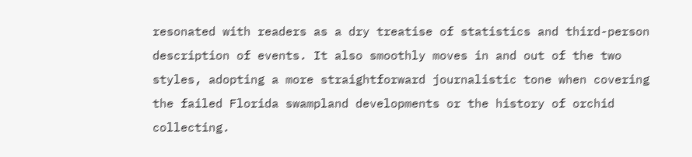resonated with readers as a dry treatise of statistics and third-person description of events. It also smoothly moves in and out of the two styles, adopting a more straightforward journalistic tone when covering the failed Florida swampland developments or the history of orchid collecting.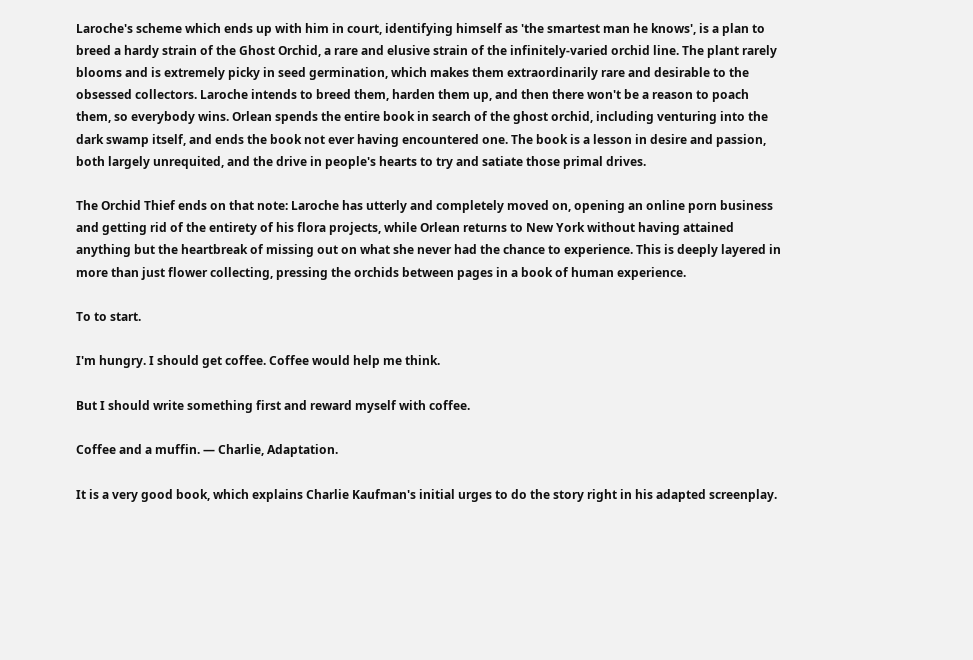Laroche's scheme which ends up with him in court, identifying himself as 'the smartest man he knows', is a plan to breed a hardy strain of the Ghost Orchid, a rare and elusive strain of the infinitely-varied orchid line. The plant rarely blooms and is extremely picky in seed germination, which makes them extraordinarily rare and desirable to the obsessed collectors. Laroche intends to breed them, harden them up, and then there won't be a reason to poach them, so everybody wins. Orlean spends the entire book in search of the ghost orchid, including venturing into the dark swamp itself, and ends the book not ever having encountered one. The book is a lesson in desire and passion, both largely unrequited, and the drive in people's hearts to try and satiate those primal drives.

The Orchid Thief ends on that note: Laroche has utterly and completely moved on, opening an online porn business and getting rid of the entirety of his flora projects, while Orlean returns to New York without having attained anything but the heartbreak of missing out on what she never had the chance to experience. This is deeply layered in more than just flower collecting, pressing the orchids between pages in a book of human experience.

To to start.

I'm hungry. I should get coffee. Coffee would help me think.

But I should write something first and reward myself with coffee.

Coffee and a muffin. — Charlie, Adaptation.

It is a very good book, which explains Charlie Kaufman's initial urges to do the story right in his adapted screenplay.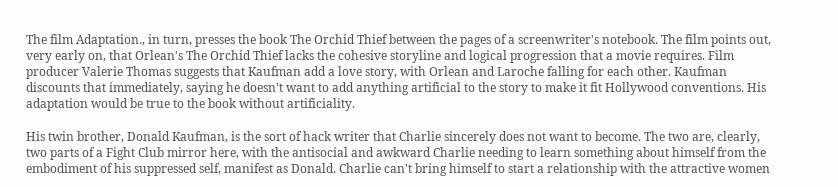The film Adaptation., in turn, presses the book The Orchid Thief between the pages of a screenwriter's notebook. The film points out, very early on, that Orlean's The Orchid Thief lacks the cohesive storyline and logical progression that a movie requires. Film producer Valerie Thomas suggests that Kaufman add a love story, with Orlean and Laroche falling for each other. Kaufman discounts that immediately, saying he doesn't want to add anything artificial to the story to make it fit Hollywood conventions. His adaptation would be true to the book without artificiality.

His twin brother, Donald Kaufman, is the sort of hack writer that Charlie sincerely does not want to become. The two are, clearly, two parts of a Fight Club mirror here, with the antisocial and awkward Charlie needing to learn something about himself from the embodiment of his suppressed self, manifest as Donald. Charlie can't bring himself to start a relationship with the attractive women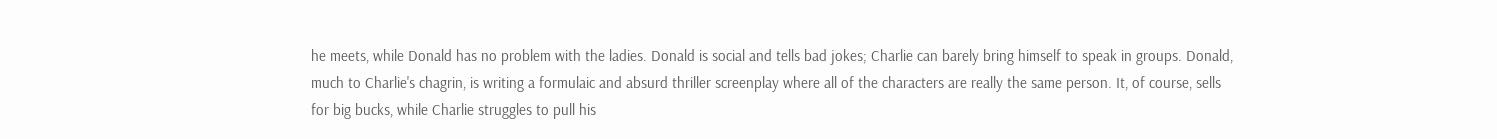he meets, while Donald has no problem with the ladies. Donald is social and tells bad jokes; Charlie can barely bring himself to speak in groups. Donald, much to Charlie's chagrin, is writing a formulaic and absurd thriller screenplay where all of the characters are really the same person. It, of course, sells for big bucks, while Charlie struggles to pull his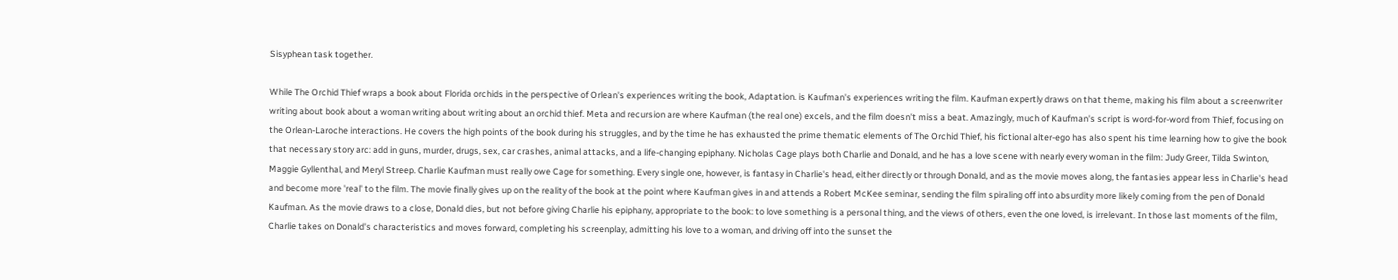Sisyphean task together.

While The Orchid Thief wraps a book about Florida orchids in the perspective of Orlean's experiences writing the book, Adaptation. is Kaufman's experiences writing the film. Kaufman expertly draws on that theme, making his film about a screenwriter writing about book about a woman writing about writing about an orchid thief. Meta and recursion are where Kaufman (the real one) excels, and the film doesn't miss a beat. Amazingly, much of Kaufman's script is word-for-word from Thief, focusing on the Orlean-Laroche interactions. He covers the high points of the book during his struggles, and by the time he has exhausted the prime thematic elements of The Orchid Thief, his fictional alter-ego has also spent his time learning how to give the book that necessary story arc: add in guns, murder, drugs, sex, car crashes, animal attacks, and a life-changing epiphany. Nicholas Cage plays both Charlie and Donald, and he has a love scene with nearly every woman in the film: Judy Greer, Tilda Swinton, Maggie Gyllenthal, and Meryl Streep. Charlie Kaufman must really owe Cage for something. Every single one, however, is fantasy in Charlie's head, either directly or through Donald, and as the movie moves along, the fantasies appear less in Charlie's head and become more 'real' to the film. The movie finally gives up on the reality of the book at the point where Kaufman gives in and attends a Robert McKee seminar, sending the film spiraling off into absurdity more likely coming from the pen of Donald Kaufman. As the movie draws to a close, Donald dies, but not before giving Charlie his epiphany, appropriate to the book: to love something is a personal thing, and the views of others, even the one loved, is irrelevant. In those last moments of the film, Charlie takes on Donald's characteristics and moves forward, completing his screenplay, admitting his love to a woman, and driving off into the sunset the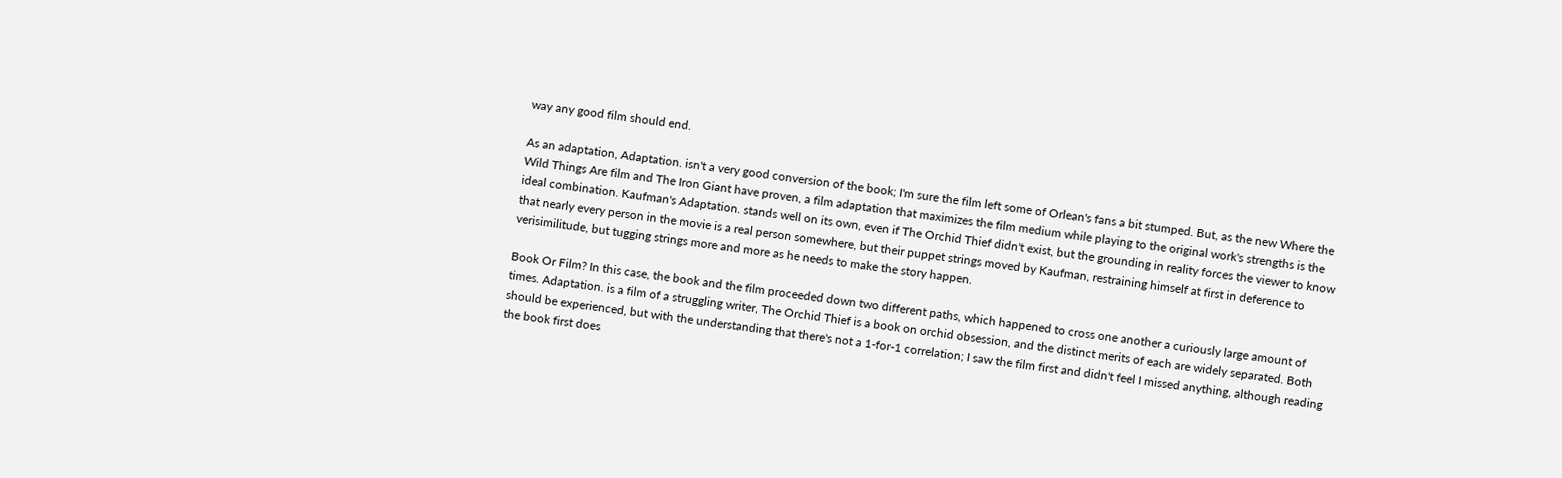way any good film should end.

As an adaptation, Adaptation. isn't a very good conversion of the book; I'm sure the film left some of Orlean's fans a bit stumped. But, as the new Where the Wild Things Are film and The Iron Giant have proven, a film adaptation that maximizes the film medium while playing to the original work's strengths is the ideal combination. Kaufman's Adaptation. stands well on its own, even if The Orchid Thief didn't exist, but the grounding in reality forces the viewer to know that nearly every person in the movie is a real person somewhere, but their puppet strings moved by Kaufman, restraining himself at first in deference to verisimilitude, but tugging strings more and more as he needs to make the story happen.

Book Or Film? In this case, the book and the film proceeded down two different paths, which happened to cross one another a curiously large amount of times. Adaptation. is a film of a struggling writer, The Orchid Thief is a book on orchid obsession, and the distinct merits of each are widely separated. Both should be experienced, but with the understanding that there's not a 1-for-1 correlation; I saw the film first and didn't feel I missed anything, although reading the book first does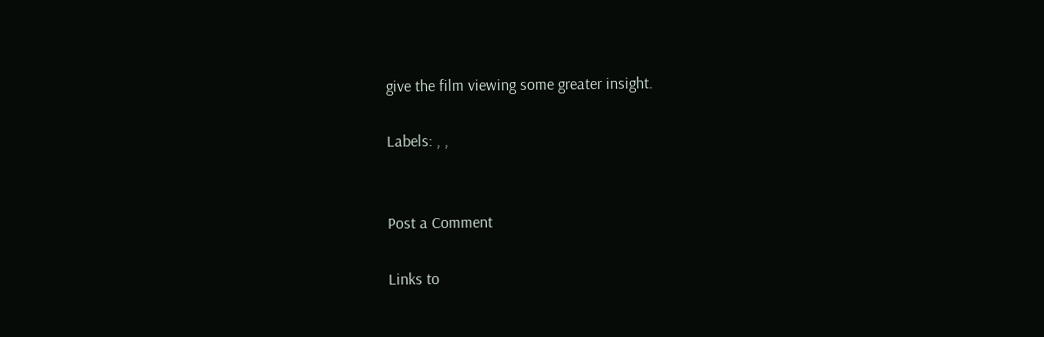give the film viewing some greater insight.

Labels: , ,


Post a Comment

Links to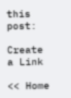this post:

Create a Link

<< Home